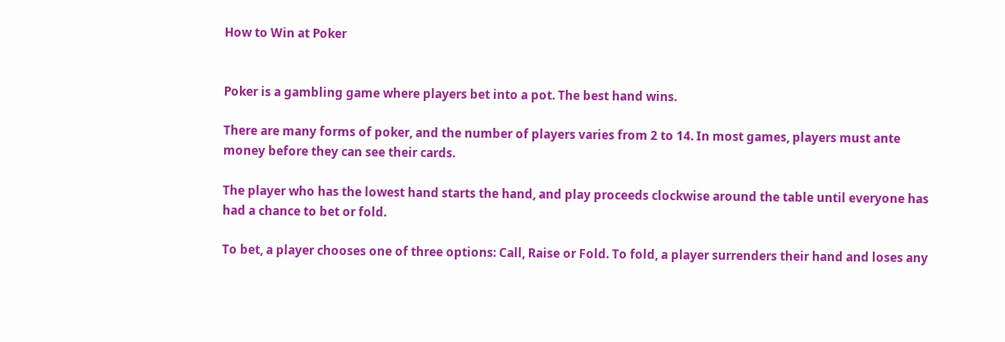How to Win at Poker


Poker is a gambling game where players bet into a pot. The best hand wins.

There are many forms of poker, and the number of players varies from 2 to 14. In most games, players must ante money before they can see their cards.

The player who has the lowest hand starts the hand, and play proceeds clockwise around the table until everyone has had a chance to bet or fold.

To bet, a player chooses one of three options: Call, Raise or Fold. To fold, a player surrenders their hand and loses any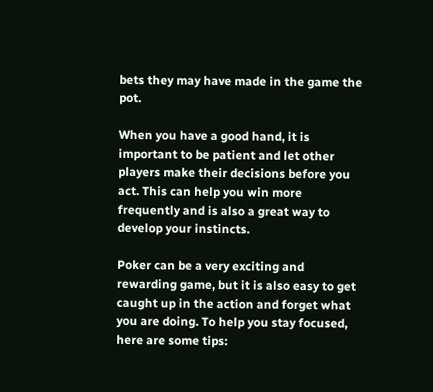bets they may have made in the game the pot.

When you have a good hand, it is important to be patient and let other players make their decisions before you act. This can help you win more frequently and is also a great way to develop your instincts.

Poker can be a very exciting and rewarding game, but it is also easy to get caught up in the action and forget what you are doing. To help you stay focused, here are some tips: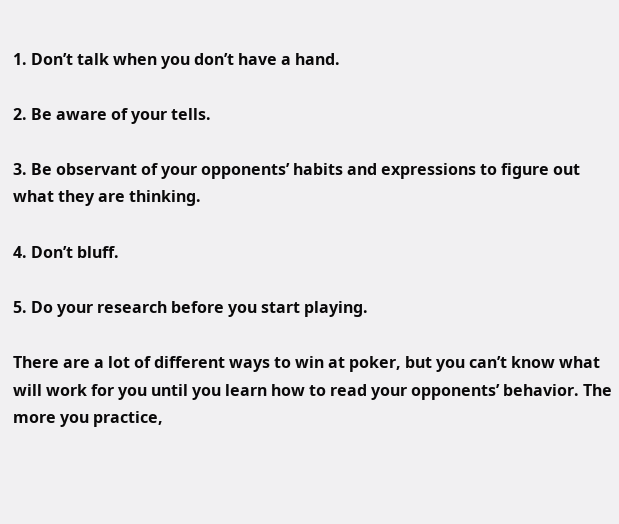1. Don’t talk when you don’t have a hand.

2. Be aware of your tells.

3. Be observant of your opponents’ habits and expressions to figure out what they are thinking.

4. Don’t bluff.

5. Do your research before you start playing.

There are a lot of different ways to win at poker, but you can’t know what will work for you until you learn how to read your opponents’ behavior. The more you practice,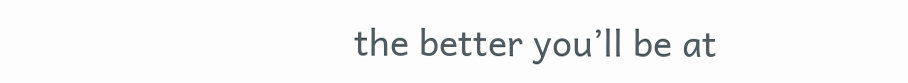the better you’ll be at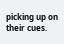picking up on their cues.